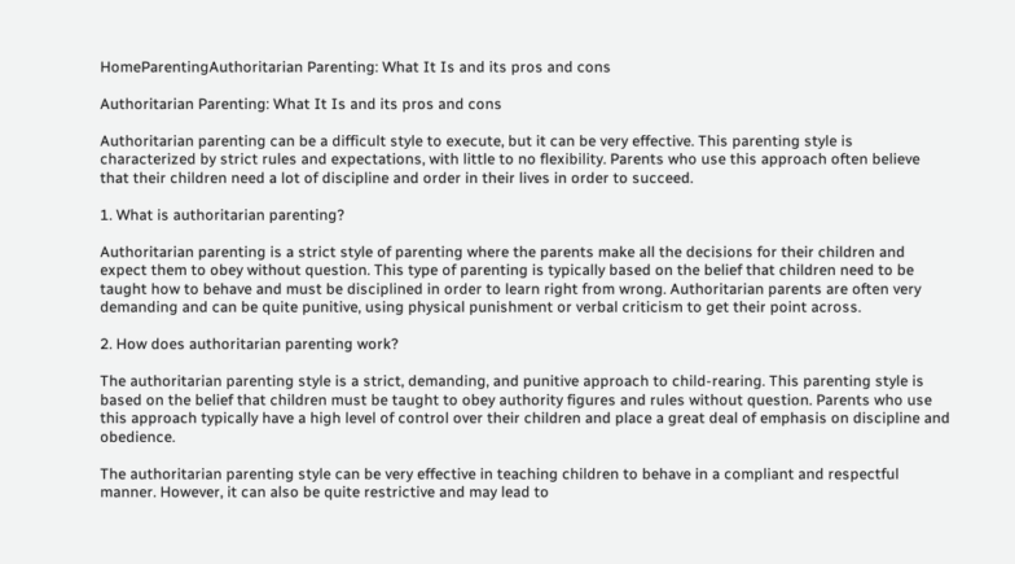HomeParentingAuthoritarian Parenting: What It Is and its pros and cons

Authoritarian Parenting: What It Is and its pros and cons

Authoritarian parenting can be a difficult style to execute, but it can be very effective. This parenting style is characterized by strict rules and expectations, with little to no flexibility. Parents who use this approach often believe that their children need a lot of discipline and order in their lives in order to succeed.

1. What is authoritarian parenting?

Authoritarian parenting is a strict style of parenting where the parents make all the decisions for their children and expect them to obey without question. This type of parenting is typically based on the belief that children need to be taught how to behave and must be disciplined in order to learn right from wrong. Authoritarian parents are often very demanding and can be quite punitive, using physical punishment or verbal criticism to get their point across.

2. How does authoritarian parenting work?

The authoritarian parenting style is a strict, demanding, and punitive approach to child-rearing. This parenting style is based on the belief that children must be taught to obey authority figures and rules without question. Parents who use this approach typically have a high level of control over their children and place a great deal of emphasis on discipline and obedience.

The authoritarian parenting style can be very effective in teaching children to behave in a compliant and respectful manner. However, it can also be quite restrictive and may lead to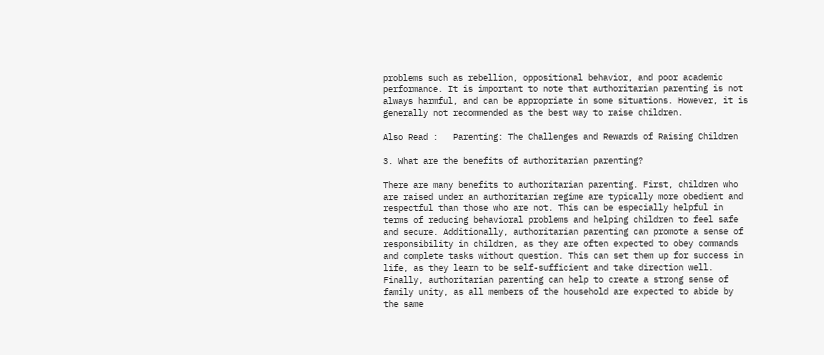problems such as rebellion, oppositional behavior, and poor academic performance. It is important to note that authoritarian parenting is not always harmful, and can be appropriate in some situations. However, it is generally not recommended as the best way to raise children.

Also Read :   Parenting: The Challenges and Rewards of Raising Children

3. What are the benefits of authoritarian parenting?

There are many benefits to authoritarian parenting. First, children who are raised under an authoritarian regime are typically more obedient and respectful than those who are not. This can be especially helpful in terms of reducing behavioral problems and helping children to feel safe and secure. Additionally, authoritarian parenting can promote a sense of responsibility in children, as they are often expected to obey commands and complete tasks without question. This can set them up for success in life, as they learn to be self-sufficient and take direction well. Finally, authoritarian parenting can help to create a strong sense of family unity, as all members of the household are expected to abide by the same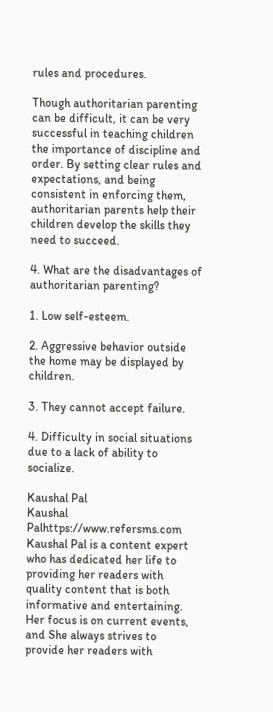rules and procedures.

Though authoritarian parenting can be difficult, it can be very successful in teaching children the importance of discipline and order. By setting clear rules and expectations, and being consistent in enforcing them, authoritarian parents help their children develop the skills they need to succeed.

4. What are the disadvantages of authoritarian parenting?

1. Low self-esteem.

2. Aggressive behavior outside the home may be displayed by children.

3. They cannot accept failure.

4. Difficulty in social situations due to a lack of ability to socialize.

Kaushal Pal
Kaushal Palhttps://www.refersms.com
Kaushal Pal is a content expert who has dedicated her life to providing her readers with quality content that is both informative and entertaining. Her focus is on current events, and She always strives to provide her readers with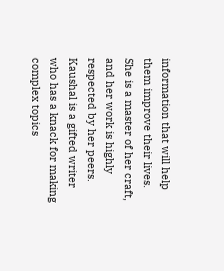information that will help them improve their lives. She is a master of her craft, and her work is highly respected by her peers. Kaushal is a gifted writer who has a knack for making complex topics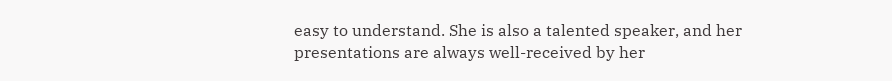easy to understand. She is also a talented speaker, and her presentations are always well-received by her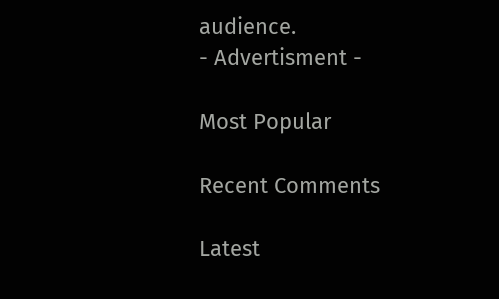audience.
- Advertisment -

Most Popular

Recent Comments

Latest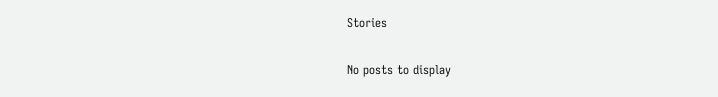Stories

No posts to display